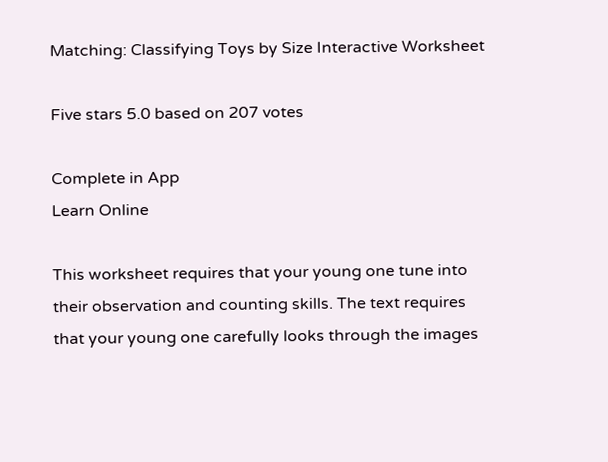Matching: Classifying Toys by Size Interactive Worksheet

Five stars 5.0 based on 207 votes

Complete in App
Learn Online

This worksheet requires that your young one tune into their observation and counting skills. The text requires that your young one carefully looks through the images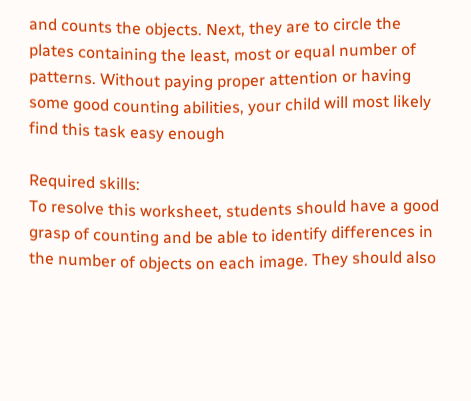and counts the objects. Next, they are to circle the plates containing the least, most or equal number of patterns. Without paying proper attention or having some good counting abilities, your child will most likely find this task easy enough

Required skills:
To resolve this worksheet, students should have a good grasp of counting and be able to identify differences in the number of objects on each image. They should also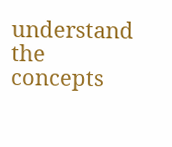understand the concepts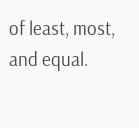of least, most, and equal.